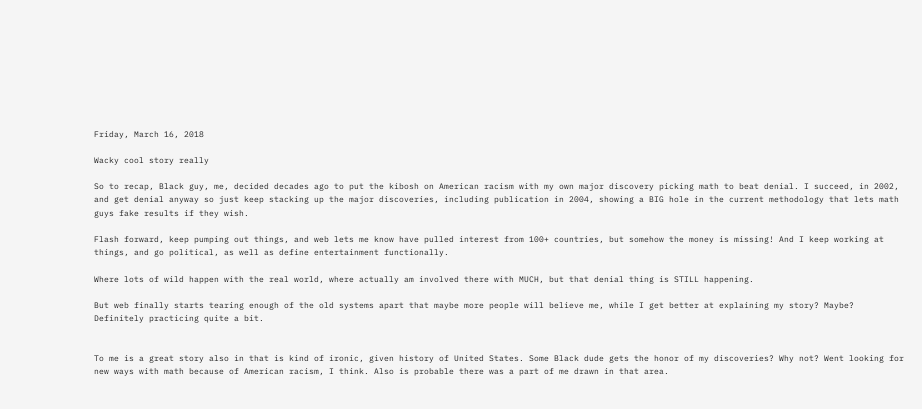Friday, March 16, 2018

Wacky cool story really

So to recap, Black guy, me, decided decades ago to put the kibosh on American racism with my own major discovery picking math to beat denial. I succeed, in 2002, and get denial anyway so just keep stacking up the major discoveries, including publication in 2004, showing a BIG hole in the current methodology that lets math guys fake results if they wish.

Flash forward, keep pumping out things, and web lets me know have pulled interest from 100+ countries, but somehow the money is missing! And I keep working at things, and go political, as well as define entertainment functionally.

Where lots of wild happen with the real world, where actually am involved there with MUCH, but that denial thing is STILL happening.

But web finally starts tearing enough of the old systems apart that maybe more people will believe me, while I get better at explaining my story? Maybe? Definitely practicing quite a bit.


To me is a great story also in that is kind of ironic, given history of United States. Some Black dude gets the honor of my discoveries? Why not? Went looking for new ways with math because of American racism, I think. Also is probable there was a part of me drawn in that area.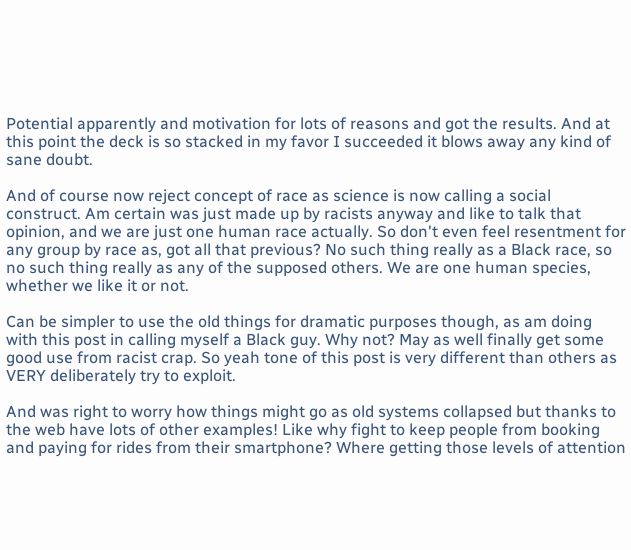Potential apparently and motivation for lots of reasons and got the results. And at this point the deck is so stacked in my favor I succeeded it blows away any kind of sane doubt.

And of course now reject concept of race as science is now calling a social construct. Am certain was just made up by racists anyway and like to talk that opinion, and we are just one human race actually. So don't even feel resentment for any group by race as, got all that previous? No such thing really as a Black race, so no such thing really as any of the supposed others. We are one human species, whether we like it or not.

Can be simpler to use the old things for dramatic purposes though, as am doing with this post in calling myself a Black guy. Why not? May as well finally get some good use from racist crap. So yeah tone of this post is very different than others as VERY deliberately try to exploit.

And was right to worry how things might go as old systems collapsed but thanks to the web have lots of other examples! Like why fight to keep people from booking and paying for rides from their smartphone? Where getting those levels of attention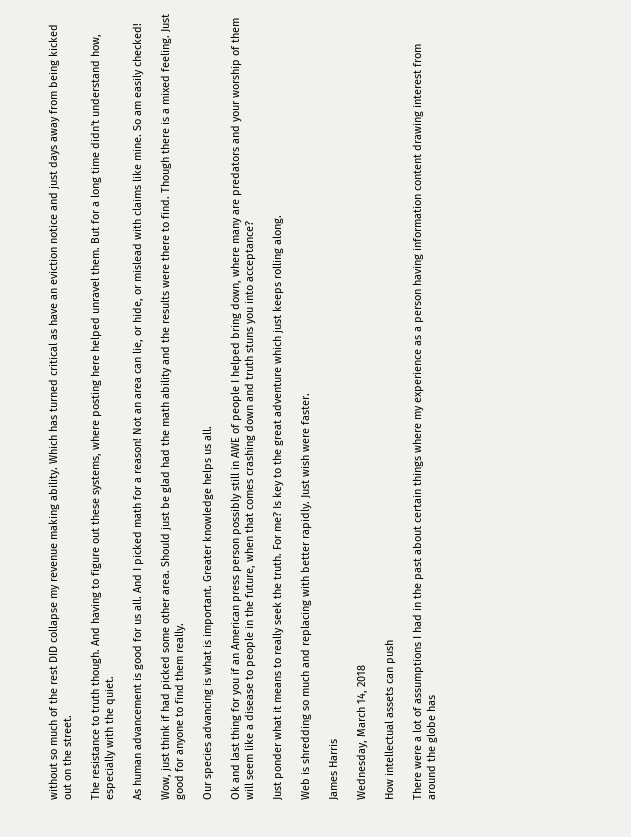without so much of the rest DID collapse my revenue making ability. Which has turned critical as have an eviction notice and just days away from being kicked out on the street.

The resistance to truth though. And having to figure out these systems, where posting here helped unravel them. But for a long time didn't understand how, especially with the quiet.

As human advancement is good for us all. And I picked math for a reason! Not an area can lie, or hide, or mislead with claims like mine. So am easily checked!

Wow, just think if had picked some other area. Should just be glad had the math ability and the results were there to find. Though there is a mixed feeling. Just good for anyone to find them really.

Our species advancing is what is important. Greater knowledge helps us all.

Ok and last thing for you if an American press person possibly still in AWE of people I helped bring down, where many are predators and your worship of them will seem like a disease to people in the future, when that comes crashing down and truth stuns you into acceptance?

Just ponder what it means to really seek the truth. For me? Is key to the great adventure which just keeps rolling along.

Web is shredding so much and replacing with better rapidly. Just wish were faster.

James Harris

Wednesday, March 14, 2018

How intellectual assets can push

There were a lot of assumptions I had in the past about certain things where my experience as a person having information content drawing interest from around the globe has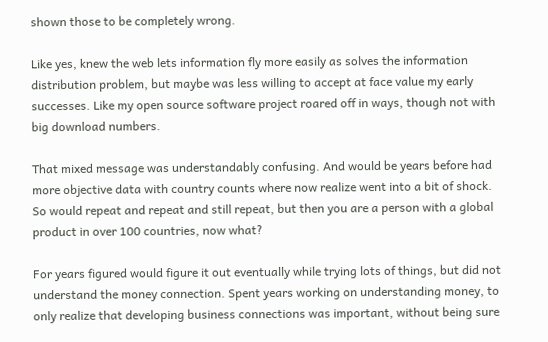shown those to be completely wrong.

Like yes, knew the web lets information fly more easily as solves the information distribution problem, but maybe was less willing to accept at face value my early successes. Like my open source software project roared off in ways, though not with big download numbers.

That mixed message was understandably confusing. And would be years before had more objective data with country counts where now realize went into a bit of shock. So would repeat and repeat and still repeat, but then you are a person with a global product in over 100 countries, now what?

For years figured would figure it out eventually while trying lots of things, but did not understand the money connection. Spent years working on understanding money, to only realize that developing business connections was important, without being sure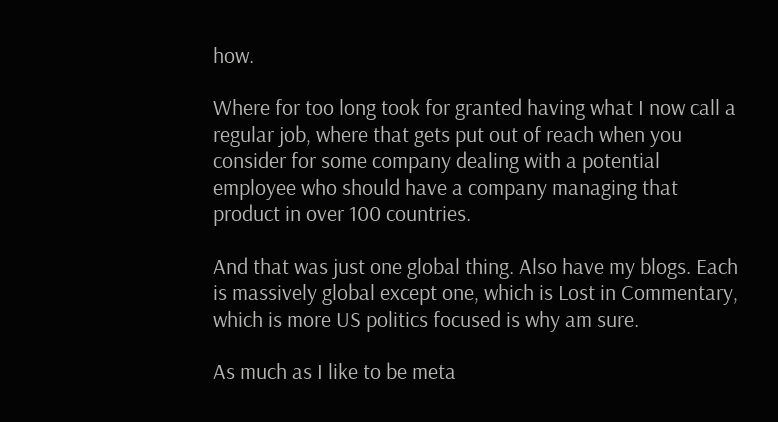how.

Where for too long took for granted having what I now call a regular job, where that gets put out of reach when you consider for some company dealing with a potential employee who should have a company managing that product in over 100 countries.

And that was just one global thing. Also have my blogs. Each is massively global except one, which is Lost in Commentary, which is more US politics focused is why am sure.

As much as I like to be meta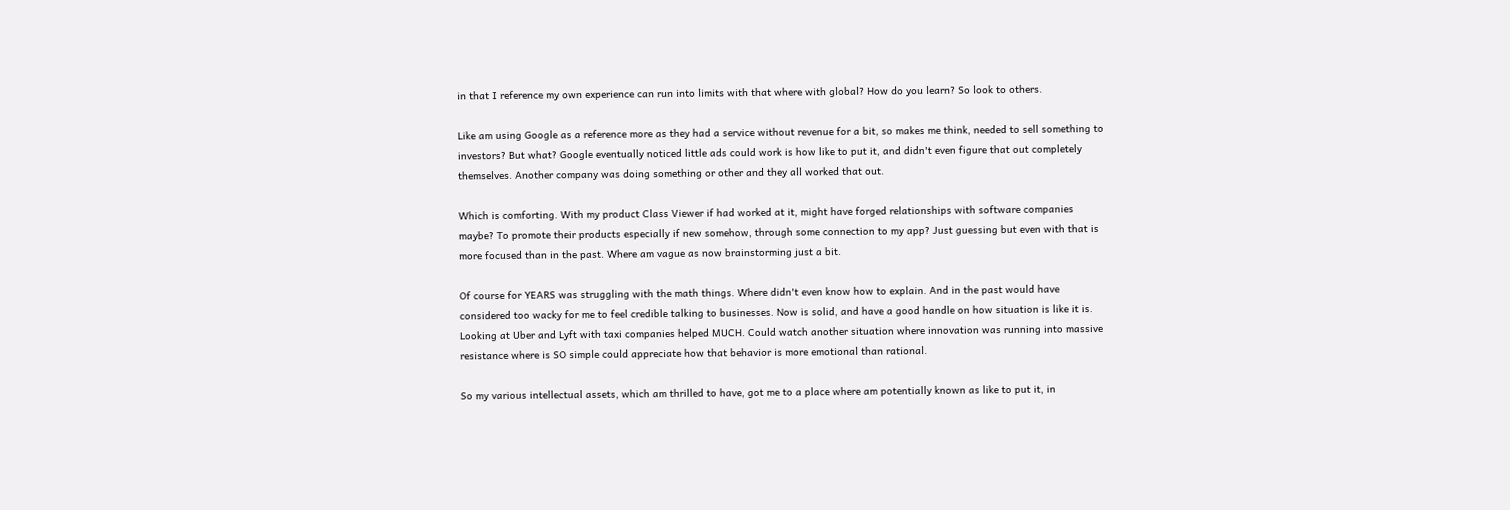in that I reference my own experience can run into limits with that where with global? How do you learn? So look to others.

Like am using Google as a reference more as they had a service without revenue for a bit, so makes me think, needed to sell something to investors? But what? Google eventually noticed little ads could work is how like to put it, and didn't even figure that out completely themselves. Another company was doing something or other and they all worked that out.

Which is comforting. With my product Class Viewer if had worked at it, might have forged relationships with software companies maybe? To promote their products especially if new somehow, through some connection to my app? Just guessing but even with that is more focused than in the past. Where am vague as now brainstorming just a bit.

Of course for YEARS was struggling with the math things. Where didn't even know how to explain. And in the past would have considered too wacky for me to feel credible talking to businesses. Now is solid, and have a good handle on how situation is like it is. Looking at Uber and Lyft with taxi companies helped MUCH. Could watch another situation where innovation was running into massive resistance where is SO simple could appreciate how that behavior is more emotional than rational.

So my various intellectual assets, which am thrilled to have, got me to a place where am potentially known as like to put it, in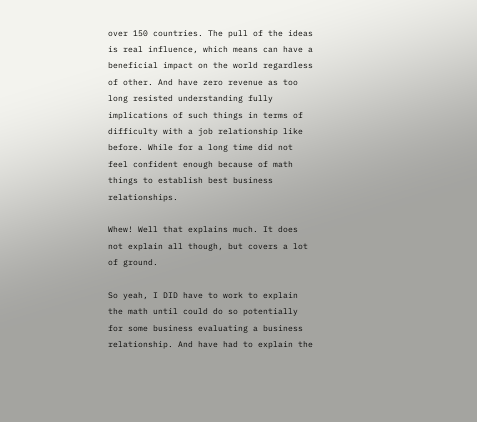over 150 countries. The pull of the ideas is real influence, which means can have a beneficial impact on the world regardless of other. And have zero revenue as too long resisted understanding fully implications of such things in terms of difficulty with a job relationship like before. While for a long time did not feel confident enough because of math things to establish best business relationships.

Whew! Well that explains much. It does not explain all though, but covers a lot of ground.

So yeah, I DID have to work to explain the math until could do so potentially for some business evaluating a business relationship. And have had to explain the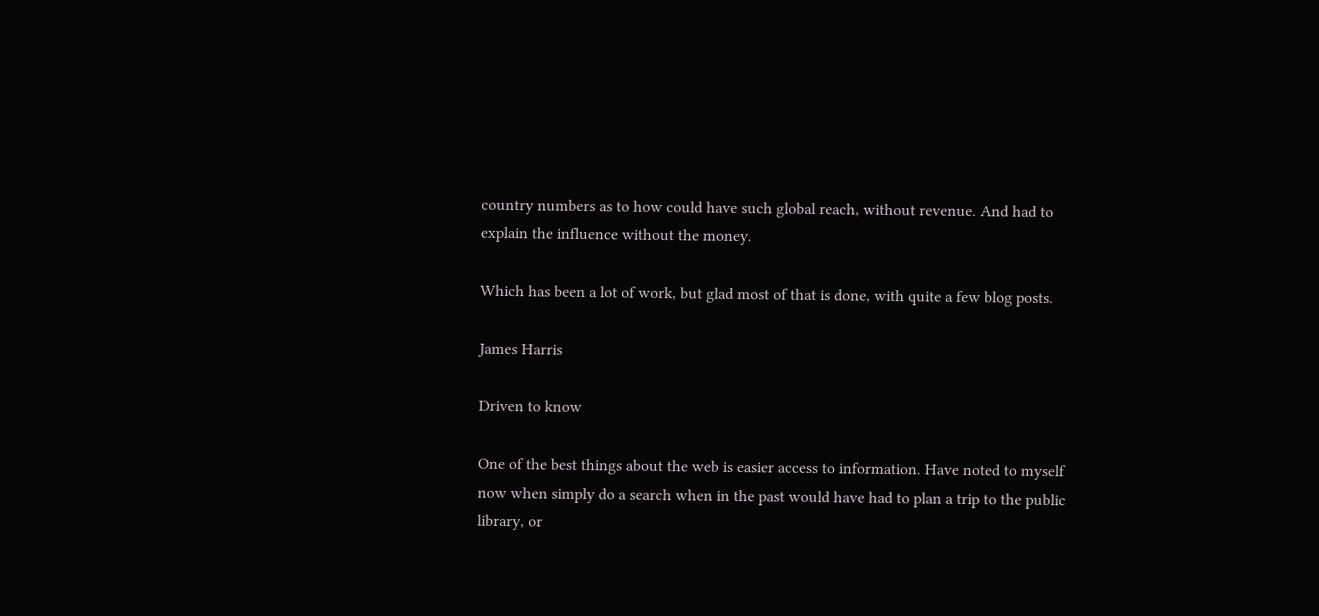country numbers as to how could have such global reach, without revenue. And had to explain the influence without the money.

Which has been a lot of work, but glad most of that is done, with quite a few blog posts.

James Harris

Driven to know

One of the best things about the web is easier access to information. Have noted to myself now when simply do a search when in the past would have had to plan a trip to the public library, or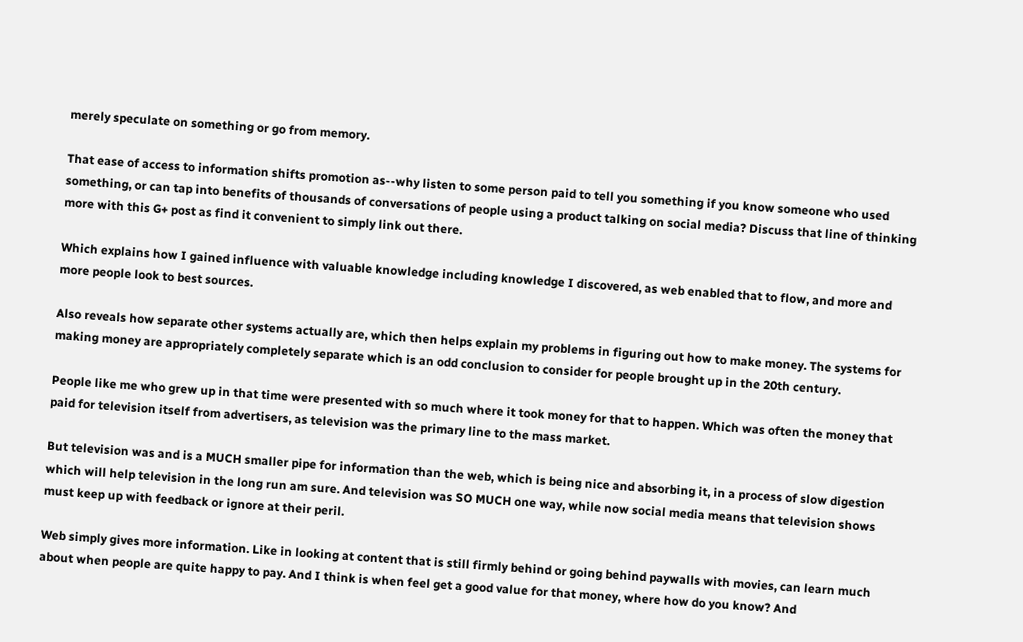merely speculate on something or go from memory.

That ease of access to information shifts promotion as--why listen to some person paid to tell you something if you know someone who used something, or can tap into benefits of thousands of conversations of people using a product talking on social media? Discuss that line of thinking more with this G+ post as find it convenient to simply link out there.

Which explains how I gained influence with valuable knowledge including knowledge I discovered, as web enabled that to flow, and more and more people look to best sources.

Also reveals how separate other systems actually are, which then helps explain my problems in figuring out how to make money. The systems for making money are appropriately completely separate which is an odd conclusion to consider for people brought up in the 20th century.

People like me who grew up in that time were presented with so much where it took money for that to happen. Which was often the money that paid for television itself from advertisers, as television was the primary line to the mass market.

But television was and is a MUCH smaller pipe for information than the web, which is being nice and absorbing it, in a process of slow digestion which will help television in the long run am sure. And television was SO MUCH one way, while now social media means that television shows must keep up with feedback or ignore at their peril.

Web simply gives more information. Like in looking at content that is still firmly behind or going behind paywalls with movies, can learn much about when people are quite happy to pay. And I think is when feel get a good value for that money, where how do you know? And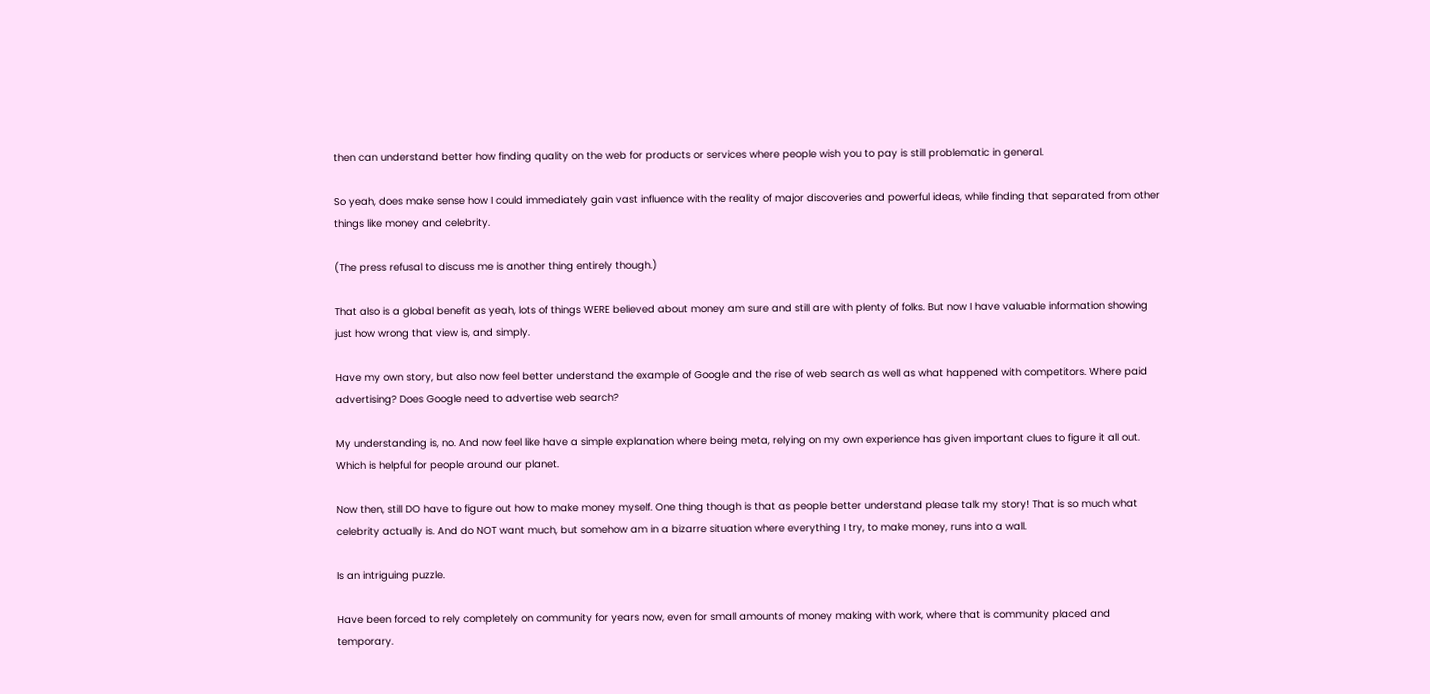then can understand better how finding quality on the web for products or services where people wish you to pay is still problematic in general.

So yeah, does make sense how I could immediately gain vast influence with the reality of major discoveries and powerful ideas, while finding that separated from other things like money and celebrity.

(The press refusal to discuss me is another thing entirely though.)

That also is a global benefit as yeah, lots of things WERE believed about money am sure and still are with plenty of folks. But now I have valuable information showing just how wrong that view is, and simply.

Have my own story, but also now feel better understand the example of Google and the rise of web search as well as what happened with competitors. Where paid advertising? Does Google need to advertise web search?

My understanding is, no. And now feel like have a simple explanation where being meta, relying on my own experience has given important clues to figure it all out. Which is helpful for people around our planet.

Now then, still DO have to figure out how to make money myself. One thing though is that as people better understand please talk my story! That is so much what celebrity actually is. And do NOT want much, but somehow am in a bizarre situation where everything I try, to make money, runs into a wall.

Is an intriguing puzzle.

Have been forced to rely completely on community for years now, even for small amounts of money making with work, where that is community placed and temporary.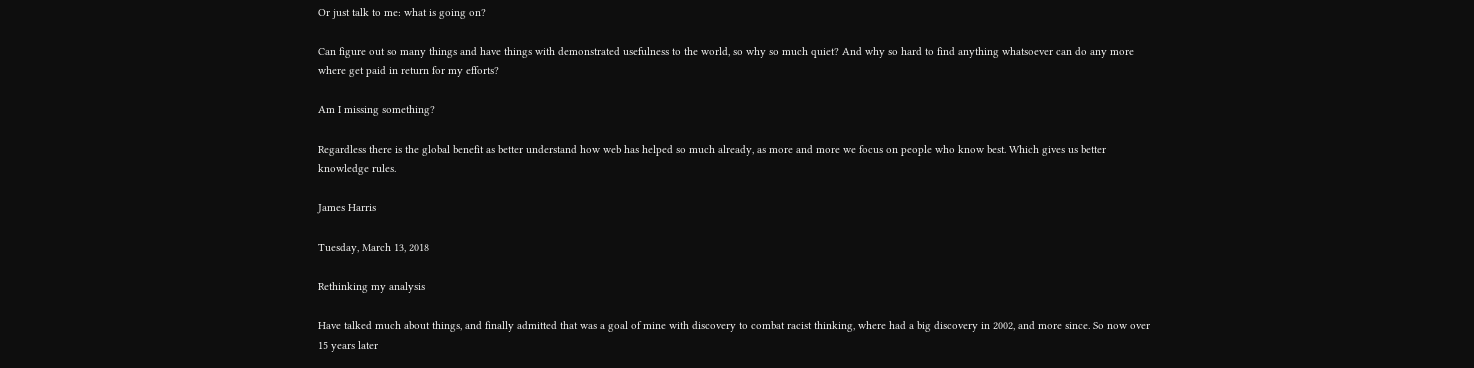Or just talk to me: what is going on?

Can figure out so many things and have things with demonstrated usefulness to the world, so why so much quiet? And why so hard to find anything whatsoever can do any more where get paid in return for my efforts?

Am I missing something?

Regardless there is the global benefit as better understand how web has helped so much already, as more and more we focus on people who know best. Which gives us better knowledge rules.

James Harris

Tuesday, March 13, 2018

Rethinking my analysis

Have talked much about things, and finally admitted that was a goal of mine with discovery to combat racist thinking, where had a big discovery in 2002, and more since. So now over 15 years later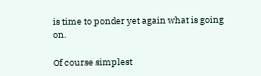is time to ponder yet again what is going on.

Of course simplest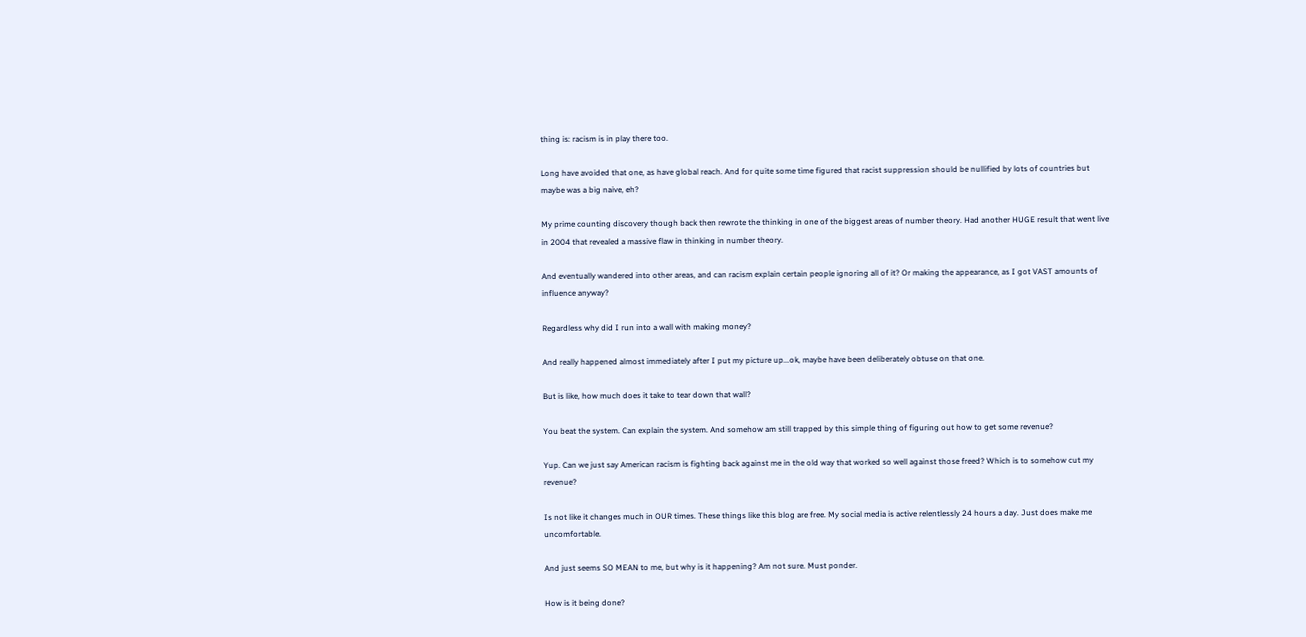thing is: racism is in play there too.

Long have avoided that one, as have global reach. And for quite some time figured that racist suppression should be nullified by lots of countries but maybe was a big naive, eh?

My prime counting discovery though back then rewrote the thinking in one of the biggest areas of number theory. Had another HUGE result that went live in 2004 that revealed a massive flaw in thinking in number theory.

And eventually wandered into other areas, and can racism explain certain people ignoring all of it? Or making the appearance, as I got VAST amounts of influence anyway?

Regardless why did I run into a wall with making money?

And really happened almost immediately after I put my picture up...ok, maybe have been deliberately obtuse on that one.

But is like, how much does it take to tear down that wall?

You beat the system. Can explain the system. And somehow am still trapped by this simple thing of figuring out how to get some revenue?

Yup. Can we just say American racism is fighting back against me in the old way that worked so well against those freed? Which is to somehow cut my revenue?

Is not like it changes much in OUR times. These things like this blog are free. My social media is active relentlessly 24 hours a day. Just does make me uncomfortable.

And just seems SO MEAN to me, but why is it happening? Am not sure. Must ponder.

How is it being done?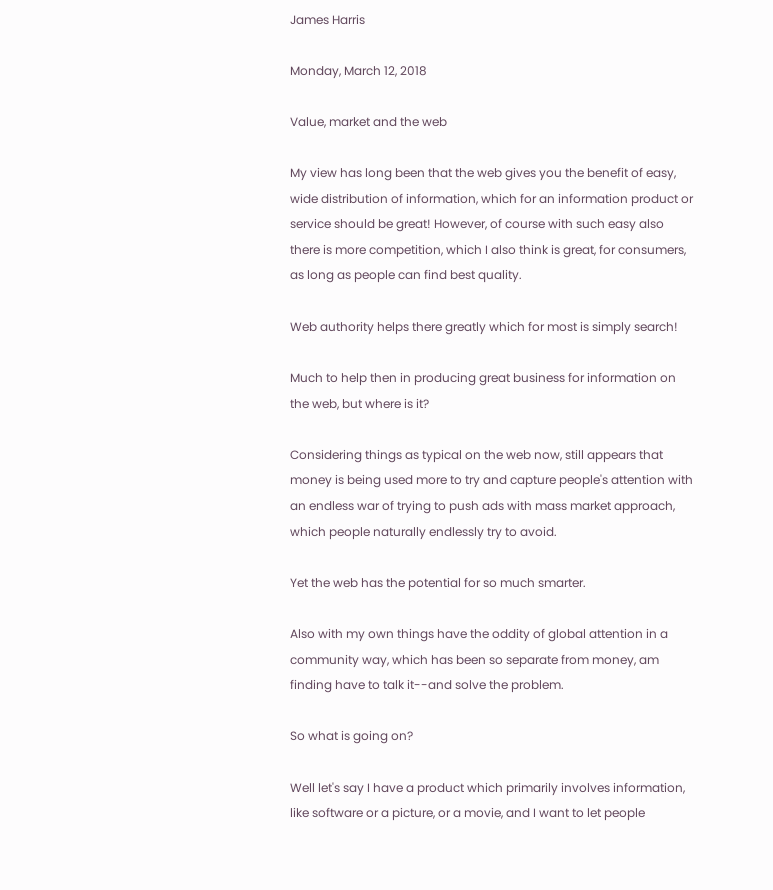James Harris

Monday, March 12, 2018

Value, market and the web

My view has long been that the web gives you the benefit of easy, wide distribution of information, which for an information product or service should be great! However, of course with such easy also there is more competition, which I also think is great, for consumers, as long as people can find best quality.

Web authority helps there greatly which for most is simply search!

Much to help then in producing great business for information on the web, but where is it?

Considering things as typical on the web now, still appears that money is being used more to try and capture people's attention with an endless war of trying to push ads with mass market approach, which people naturally endlessly try to avoid.

Yet the web has the potential for so much smarter.

Also with my own things have the oddity of global attention in a community way, which has been so separate from money, am finding have to talk it--and solve the problem.

So what is going on?

Well let's say I have a product which primarily involves information, like software or a picture, or a movie, and I want to let people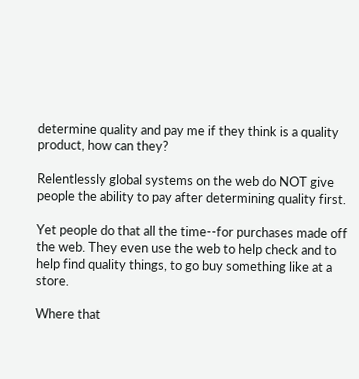determine quality and pay me if they think is a quality product, how can they?

Relentlessly global systems on the web do NOT give people the ability to pay after determining quality first.

Yet people do that all the time--for purchases made off the web. They even use the web to help check and to help find quality things, to go buy something like at a store.

Where that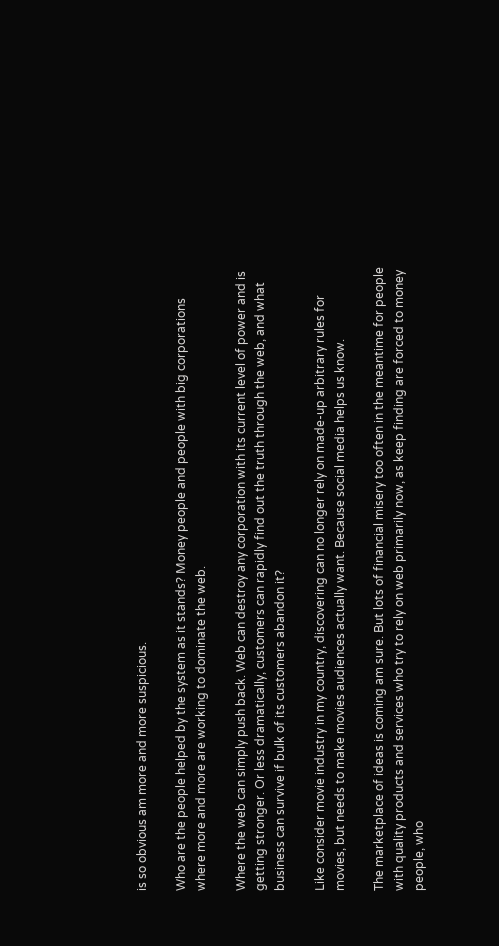is so obvious am more and more suspicious.

Who are the people helped by the system as it stands? Money people and people with big corporations where more and more are working to dominate the web.

Where the web can simply push back. Web can destroy any corporation with its current level of power and is getting stronger. Or less dramatically, customers can rapidly find out the truth through the web, and what business can survive if bulk of its customers abandon it?

Like consider movie industry in my country, discovering can no longer rely on made-up arbitrary rules for movies, but needs to make movies audiences actually want. Because social media helps us know.

The marketplace of ideas is coming am sure. But lots of financial misery too often in the meantime for people with quality products and services who try to rely on web primarily now, as keep finding are forced to money people, who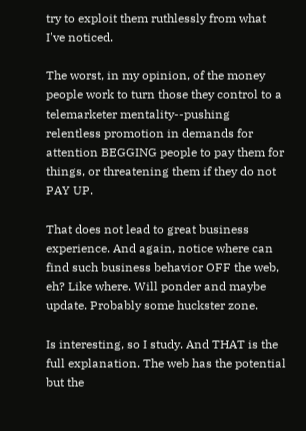try to exploit them ruthlessly from what I've noticed.

The worst, in my opinion, of the money people work to turn those they control to a telemarketer mentality--pushing relentless promotion in demands for attention BEGGING people to pay them for things, or threatening them if they do not PAY UP.

That does not lead to great business experience. And again, notice where can find such business behavior OFF the web, eh? Like where. Will ponder and maybe update. Probably some huckster zone.

Is interesting, so I study. And THAT is the full explanation. The web has the potential but the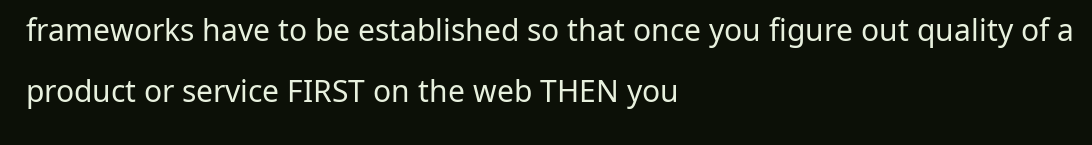frameworks have to be established so that once you figure out quality of a product or service FIRST on the web THEN you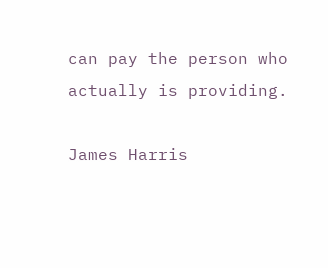can pay the person who actually is providing.

James Harris